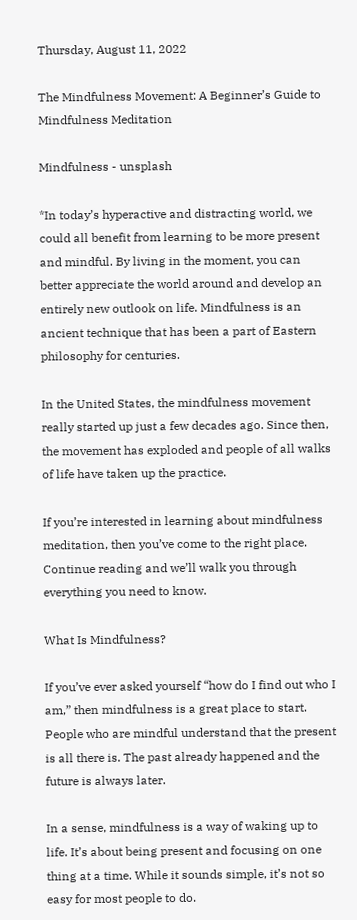Thursday, August 11, 2022

The Mindfulness Movement: A Beginner’s Guide to Mindfulness Meditation

Mindfulness - unsplash

*In today’s hyperactive and distracting world, we could all benefit from learning to be more present and mindful. By living in the moment, you can better appreciate the world around and develop an entirely new outlook on life. Mindfulness is an ancient technique that has been a part of Eastern philosophy for centuries.

In the United States, the mindfulness movement really started up just a few decades ago. Since then, the movement has exploded and people of all walks of life have taken up the practice.

If you’re interested in learning about mindfulness meditation, then you’ve come to the right place. Continue reading and we’ll walk you through everything you need to know.

What Is Mindfulness?

If you’ve ever asked yourself “how do I find out who I am,” then mindfulness is a great place to start. People who are mindful understand that the present is all there is. The past already happened and the future is always later.

In a sense, mindfulness is a way of waking up to life. It’s about being present and focusing on one thing at a time. While it sounds simple, it’s not so easy for most people to do.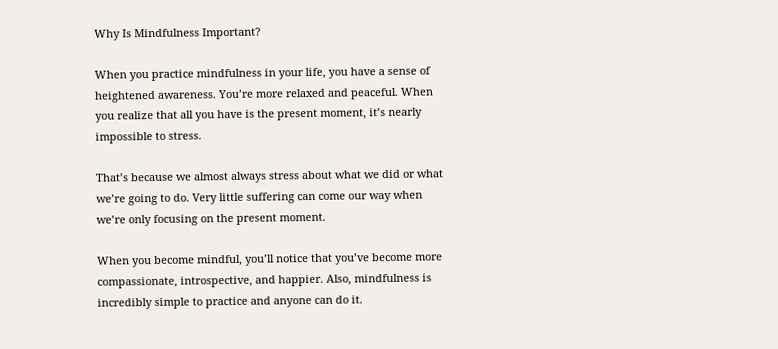Why Is Mindfulness Important?

When you practice mindfulness in your life, you have a sense of heightened awareness. You’re more relaxed and peaceful. When you realize that all you have is the present moment, it’s nearly impossible to stress.

That’s because we almost always stress about what we did or what we’re going to do. Very little suffering can come our way when we’re only focusing on the present moment.

When you become mindful, you’ll notice that you’ve become more compassionate, introspective, and happier. Also, mindfulness is incredibly simple to practice and anyone can do it.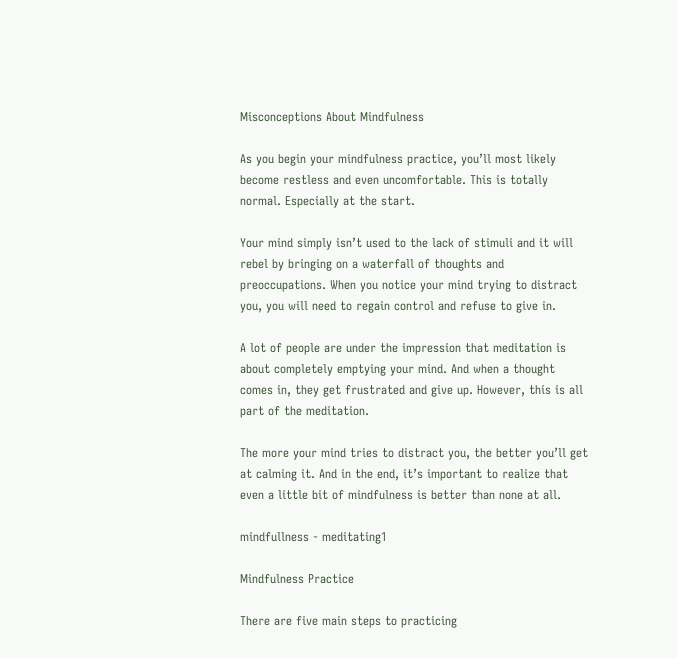Misconceptions About Mindfulness

As you begin your mindfulness practice, you’ll most likely become restless and even uncomfortable. This is totally normal. Especially at the start.

Your mind simply isn’t used to the lack of stimuli and it will rebel by bringing on a waterfall of thoughts and preoccupations. When you notice your mind trying to distract you, you will need to regain control and refuse to give in.

A lot of people are under the impression that meditation is about completely emptying your mind. And when a thought comes in, they get frustrated and give up. However, this is all part of the meditation.

The more your mind tries to distract you, the better you’ll get at calming it. And in the end, it’s important to realize that even a little bit of mindfulness is better than none at all.

mindfullness - meditating1

Mindfulness Practice

There are five main steps to practicing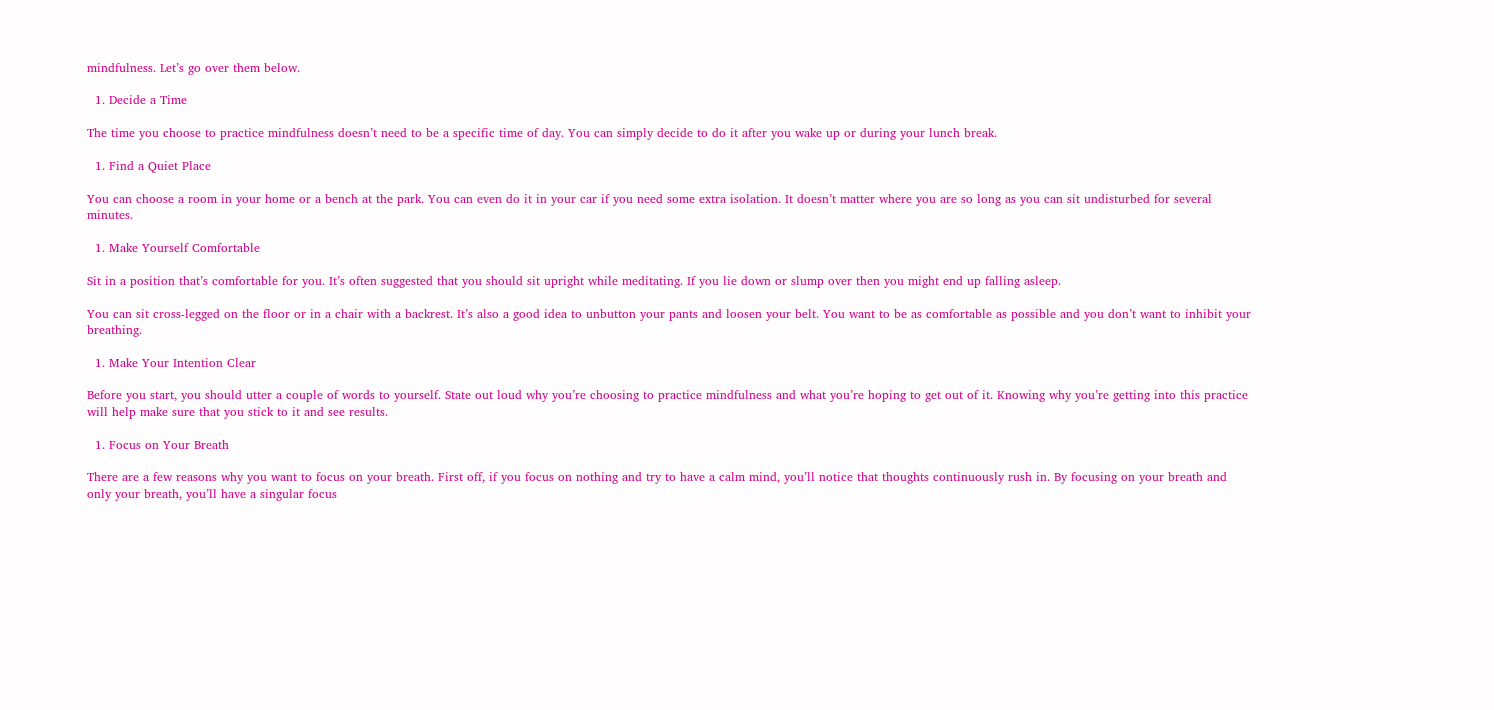mindfulness. Let’s go over them below.

  1. Decide a Time

The time you choose to practice mindfulness doesn’t need to be a specific time of day. You can simply decide to do it after you wake up or during your lunch break.

  1. Find a Quiet Place

You can choose a room in your home or a bench at the park. You can even do it in your car if you need some extra isolation. It doesn’t matter where you are so long as you can sit undisturbed for several minutes.

  1. Make Yourself Comfortable

Sit in a position that’s comfortable for you. It’s often suggested that you should sit upright while meditating. If you lie down or slump over then you might end up falling asleep.

You can sit cross-legged on the floor or in a chair with a backrest. It’s also a good idea to unbutton your pants and loosen your belt. You want to be as comfortable as possible and you don’t want to inhibit your breathing.

  1. Make Your Intention Clear

Before you start, you should utter a couple of words to yourself. State out loud why you’re choosing to practice mindfulness and what you’re hoping to get out of it. Knowing why you’re getting into this practice will help make sure that you stick to it and see results.

  1. Focus on Your Breath

There are a few reasons why you want to focus on your breath. First off, if you focus on nothing and try to have a calm mind, you’ll notice that thoughts continuously rush in. By focusing on your breath and only your breath, you’ll have a singular focus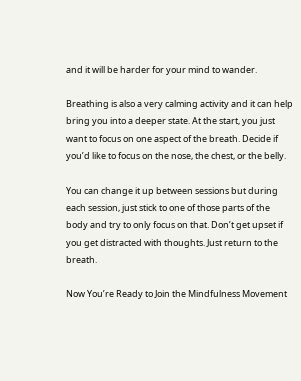and it will be harder for your mind to wander.

Breathing is also a very calming activity and it can help bring you into a deeper state. At the start, you just want to focus on one aspect of the breath. Decide if you’d like to focus on the nose, the chest, or the belly.

You can change it up between sessions but during each session, just stick to one of those parts of the body and try to only focus on that. Don’t get upset if you get distracted with thoughts. Just return to the breath.

Now You’re Ready to Join the Mindfulness Movement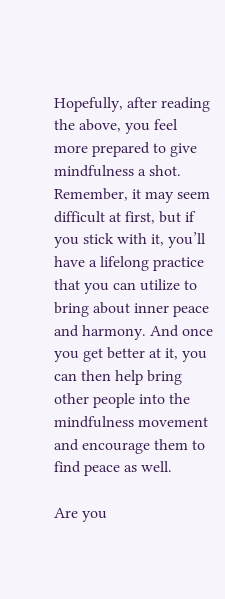Hopefully, after reading the above, you feel more prepared to give mindfulness a shot. Remember, it may seem difficult at first, but if you stick with it, you’ll have a lifelong practice that you can utilize to bring about inner peace and harmony. And once you get better at it, you can then help bring other people into the mindfulness movement and encourage them to find peace as well.

Are you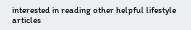interested in reading other helpful lifestyle articles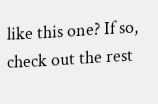like this one? If so, check out the rest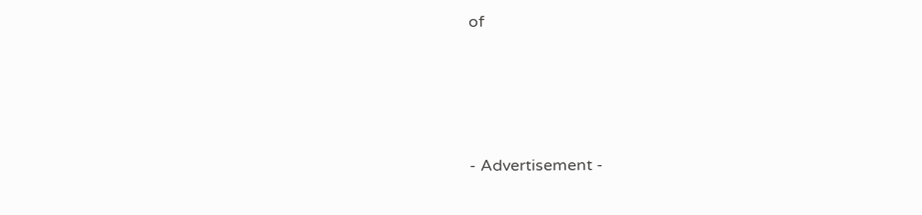of




- Advertisement -